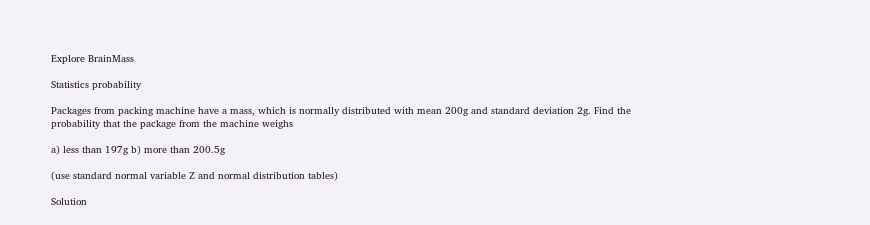Explore BrainMass

Statistics probability

Packages from packing machine have a mass, which is normally distributed with mean 200g and standard deviation 2g. Find the probability that the package from the machine weighs

a) less than 197g b) more than 200.5g

(use standard normal variable Z and normal distribution tables)

Solution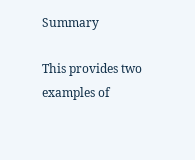Summary

This provides two examples of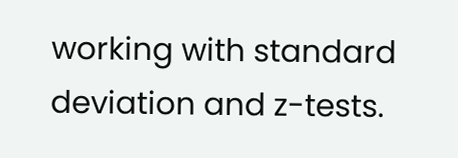working with standard deviation and z-tests.